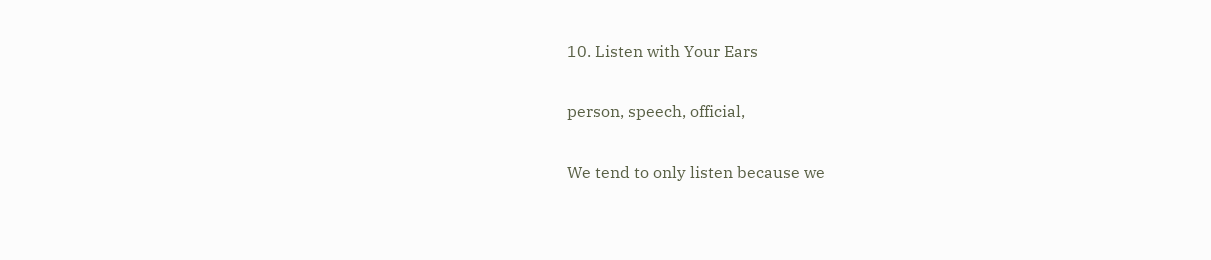10. Listen with Your Ears

person, speech, official,

We tend to only listen because we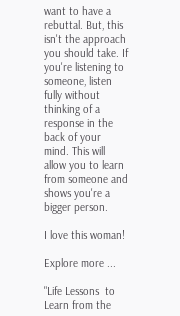want to have a rebuttal. But, this isn't the approach you should take. If you're listening to someone, listen fully without thinking of a response in the back of your mind. This will allow you to learn from someone and shows you're a bigger person.

I love this woman!

Explore more ...

"Life Lessons  to Learn from the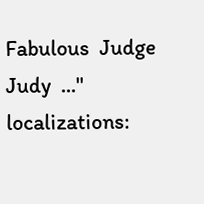Fabulous  Judge Judy  ..." localizations: